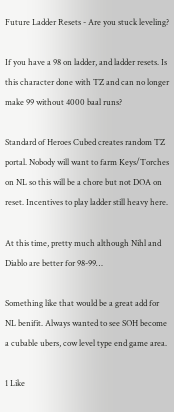Future Ladder Resets - Are you stuck leveling?

If you have a 98 on ladder, and ladder resets. Is this character done with TZ and can no longer make 99 without 4000 baal runs?

Standard of Heroes Cubed creates random TZ portal. Nobody will want to farm Keys/Torches on NL so this will be a chore but not DOA on reset. Incentives to play ladder still heavy here.

At this time, pretty much although Nihl and Diablo are better for 98-99…

Something like that would be a great add for NL benifit. Always wanted to see SOH become a cubable ubers, cow level type end game area.

1 Like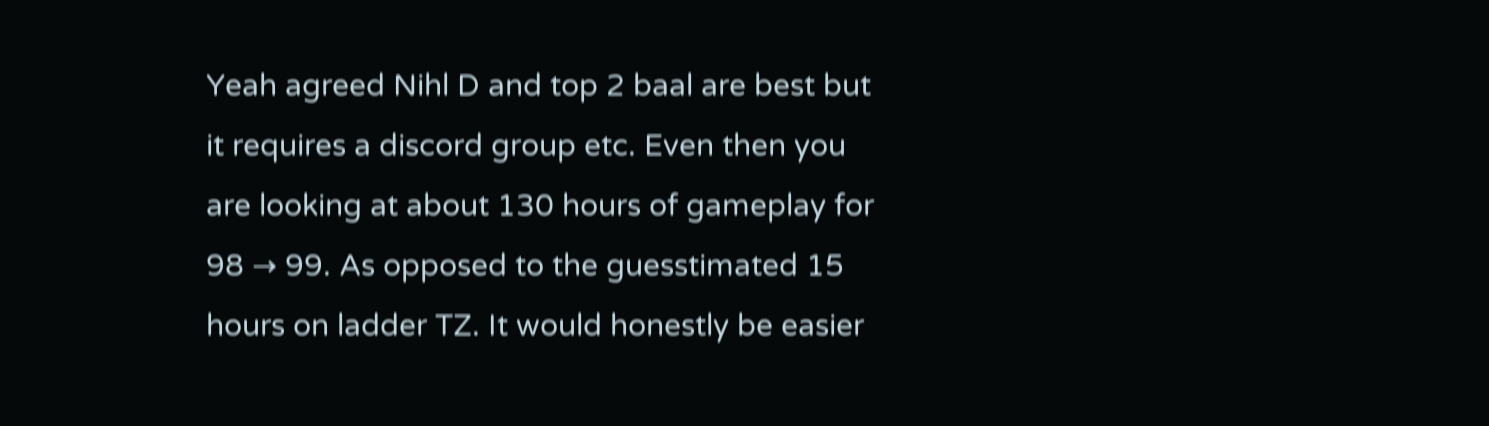Yeah agreed Nihl D and top 2 baal are best but it requires a discord group etc. Even then you are looking at about 130 hours of gameplay for 98 → 99. As opposed to the guesstimated 15 hours on ladder TZ. It would honestly be easier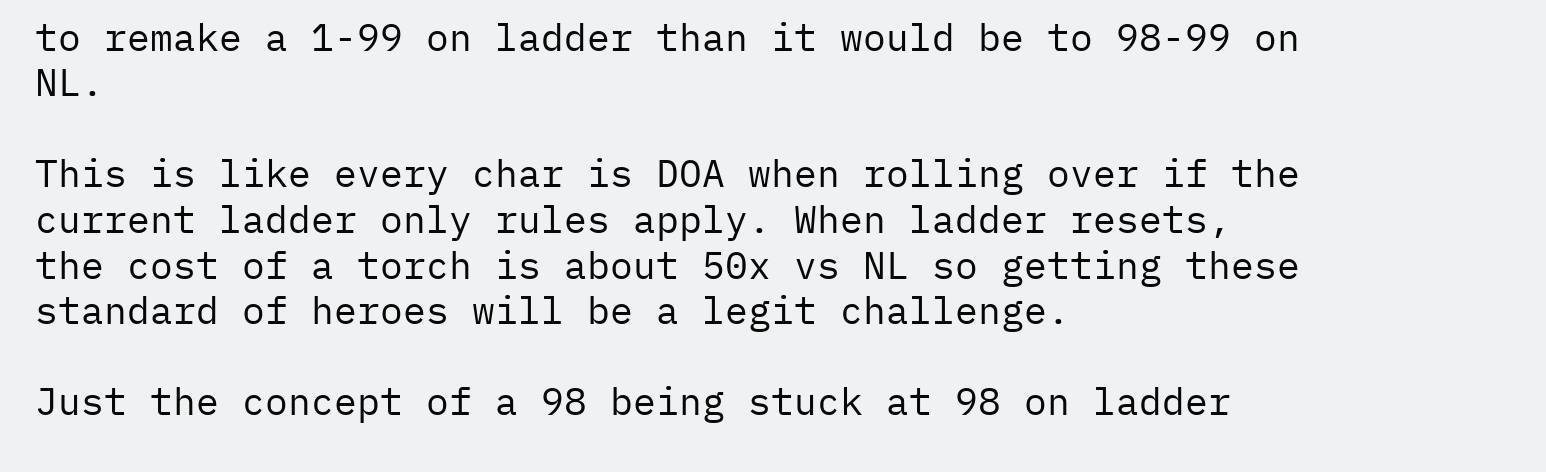to remake a 1-99 on ladder than it would be to 98-99 on NL.

This is like every char is DOA when rolling over if the current ladder only rules apply. When ladder resets, the cost of a torch is about 50x vs NL so getting these standard of heroes will be a legit challenge.

Just the concept of a 98 being stuck at 98 on ladder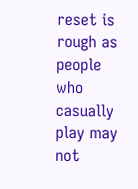reset is rough as people who casually play may not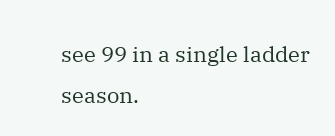see 99 in a single ladder season.